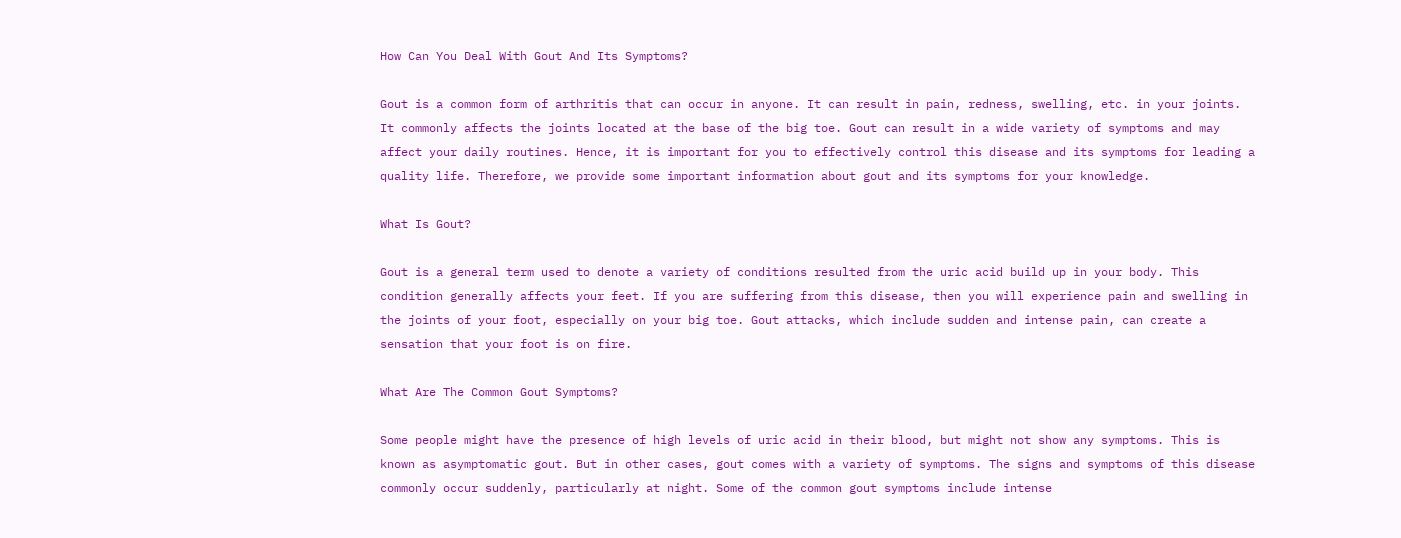How Can You Deal With Gout And Its Symptoms?

Gout is a common form of arthritis that can occur in anyone. It can result in pain, redness, swelling, etc. in your joints. It commonly affects the joints located at the base of the big toe. Gout can result in a wide variety of symptoms and may affect your daily routines. Hence, it is important for you to effectively control this disease and its symptoms for leading a quality life. Therefore, we provide some important information about gout and its symptoms for your knowledge.

What Is Gout?

Gout is a general term used to denote a variety of conditions resulted from the uric acid build up in your body. This condition generally affects your feet. If you are suffering from this disease, then you will experience pain and swelling in the joints of your foot, especially on your big toe. Gout attacks, which include sudden and intense pain, can create a sensation that your foot is on fire.

What Are The Common Gout Symptoms?

Some people might have the presence of high levels of uric acid in their blood, but might not show any symptoms. This is known as asymptomatic gout. But in other cases, gout comes with a variety of symptoms. The signs and symptoms of this disease commonly occur suddenly, particularly at night. Some of the common gout symptoms include intense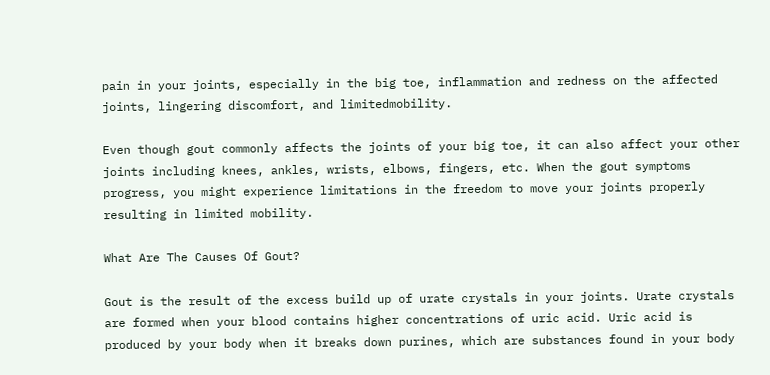pain in your joints, especially in the big toe, inflammation and redness on the affected joints, lingering discomfort, and limitedmobility.

Even though gout commonly affects the joints of your big toe, it can also affect your other joints including knees, ankles, wrists, elbows, fingers, etc. When the gout symptoms progress, you might experience limitations in the freedom to move your joints properly resulting in limited mobility.

What Are The Causes Of Gout?

Gout is the result of the excess build up of urate crystals in your joints. Urate crystals are formed when your blood contains higher concentrations of uric acid. Uric acid is produced by your body when it breaks down purines, which are substances found in your body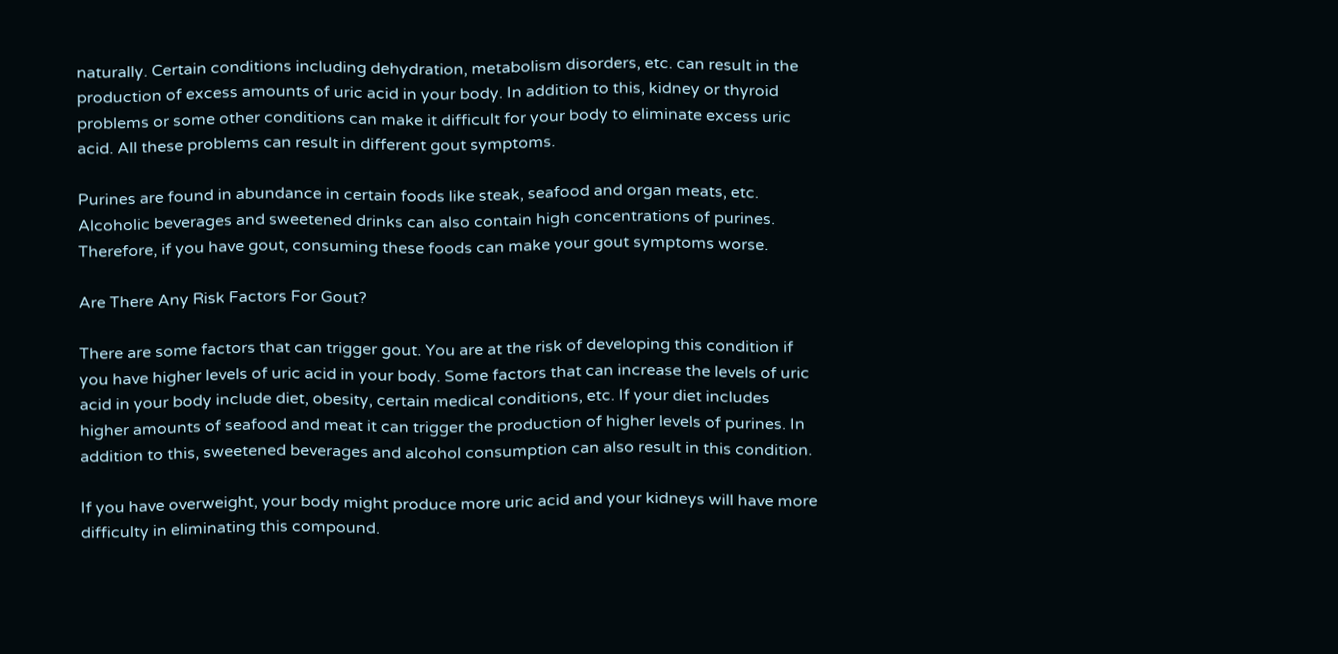naturally. Certain conditions including dehydration, metabolism disorders, etc. can result in the production of excess amounts of uric acid in your body. In addition to this, kidney or thyroid problems or some other conditions can make it difficult for your body to eliminate excess uric acid. All these problems can result in different gout symptoms.

Purines are found in abundance in certain foods like steak, seafood and organ meats, etc. Alcoholic beverages and sweetened drinks can also contain high concentrations of purines. Therefore, if you have gout, consuming these foods can make your gout symptoms worse.

Are There Any Risk Factors For Gout?

There are some factors that can trigger gout. You are at the risk of developing this condition if you have higher levels of uric acid in your body. Some factors that can increase the levels of uric acid in your body include diet, obesity, certain medical conditions, etc. If your diet includes higher amounts of seafood and meat it can trigger the production of higher levels of purines. In addition to this, sweetened beverages and alcohol consumption can also result in this condition.

If you have overweight, your body might produce more uric acid and your kidneys will have more difficulty in eliminating this compound.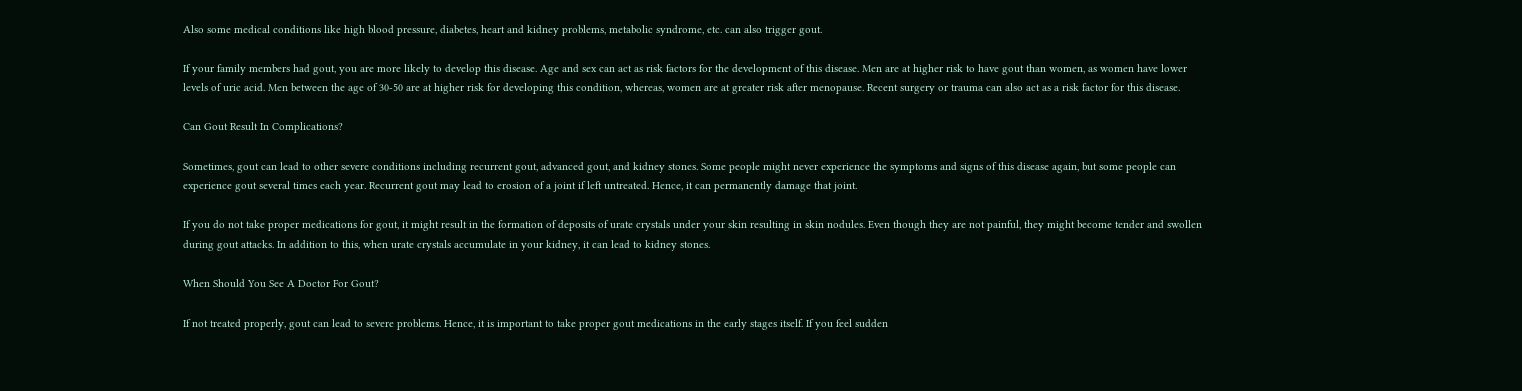Also some medical conditions like high blood pressure, diabetes, heart and kidney problems, metabolic syndrome, etc. can also trigger gout.

If your family members had gout, you are more likely to develop this disease. Age and sex can act as risk factors for the development of this disease. Men are at higher risk to have gout than women, as women have lower levels of uric acid. Men between the age of 30-50 are at higher risk for developing this condition, whereas, women are at greater risk after menopause. Recent surgery or trauma can also act as a risk factor for this disease.

Can Gout Result In Complications?

Sometimes, gout can lead to other severe conditions including recurrent gout, advanced gout, and kidney stones. Some people might never experience the symptoms and signs of this disease again, but some people can experience gout several times each year. Recurrent gout may lead to erosion of a joint if left untreated. Hence, it can permanently damage that joint.

If you do not take proper medications for gout, it might result in the formation of deposits of urate crystals under your skin resulting in skin nodules. Even though they are not painful, they might become tender and swollen during gout attacks. In addition to this, when urate crystals accumulate in your kidney, it can lead to kidney stones.

When Should You See A Doctor For Gout?

If not treated properly, gout can lead to severe problems. Hence, it is important to take proper gout medications in the early stages itself. If you feel sudden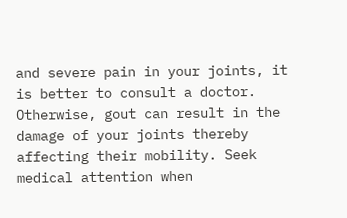and severe pain in your joints, it is better to consult a doctor. Otherwise, gout can result in the damage of your joints thereby affecting their mobility. Seek medical attention when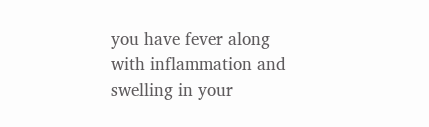you have fever along with inflammation and swelling in your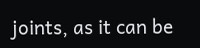joints, as it can be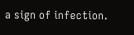a sign of infection.